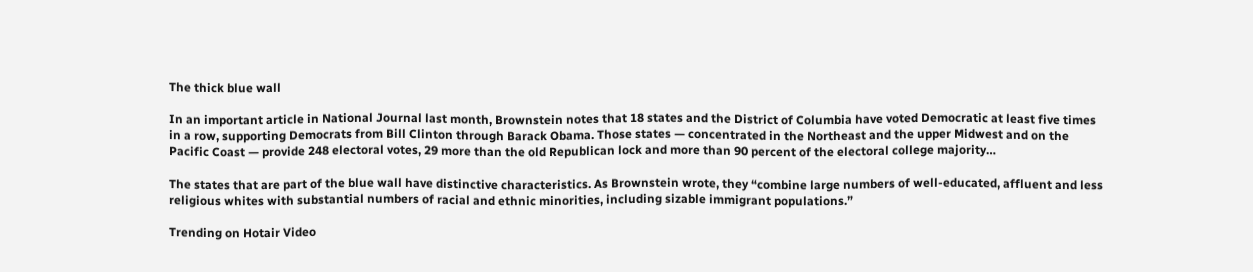The thick blue wall

In an important article in National Journal last month, Brownstein notes that 18 states and the District of Columbia have voted Democratic at least five times in a row, supporting Democrats from Bill Clinton through Barack Obama. Those states — concentrated in the Northeast and the upper Midwest and on the Pacific Coast — provide 248 electoral votes, 29 more than the old Republican lock and more than 90 percent of the electoral college majority…

The states that are part of the blue wall have distinctive characteristics. As Brownstein wrote, they “combine large numbers of well-educated, affluent and less religious whites with substantial numbers of racial and ethnic minorities, including sizable immigrant populations.”

Trending on Hotair Video